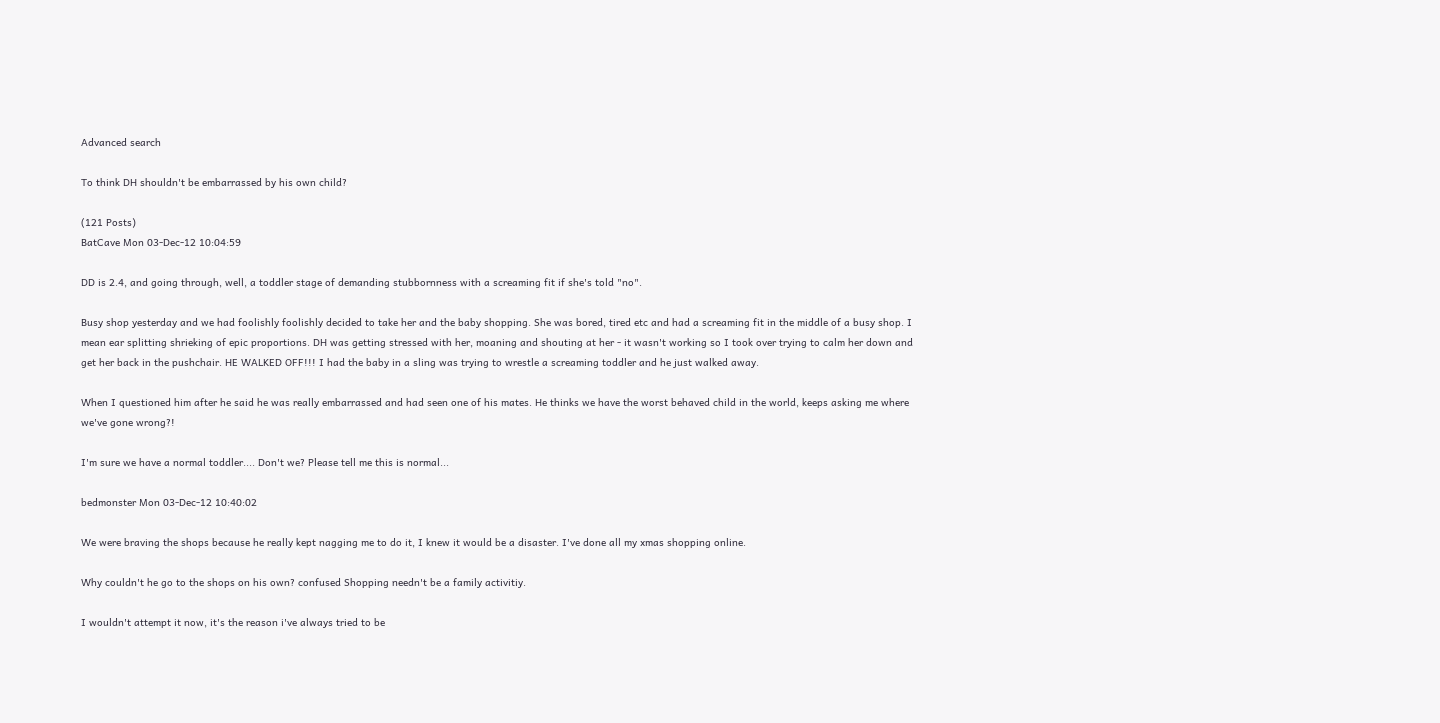Advanced search

To think DH shouldn't be embarrassed by his own child?

(121 Posts)
BatCave Mon 03-Dec-12 10:04:59

DD is 2.4, and going through, well, a toddler stage of demanding stubbornness with a screaming fit if she's told "no".

Busy shop yesterday and we had foolishly foolishly decided to take her and the baby shopping. She was bored, tired etc and had a screaming fit in the middle of a busy shop. I mean ear splitting shrieking of epic proportions. DH was getting stressed with her, moaning and shouting at her - it wasn't working so I took over trying to calm her down and get her back in the pushchair. HE WALKED OFF!!! I had the baby in a sling was trying to wrestle a screaming toddler and he just walked away.

When I questioned him after he said he was really embarrassed and had seen one of his mates. He thinks we have the worst behaved child in the world, keeps asking me where we've gone wrong?!

I'm sure we have a normal toddler.... Don't we? Please tell me this is normal...

bedmonster Mon 03-Dec-12 10:40:02

We were braving the shops because he really kept nagging me to do it, I knew it would be a disaster. I've done all my xmas shopping online.

Why couldn't he go to the shops on his own? confused Shopping needn't be a family activitiy.

I wouldn't attempt it now, it's the reason i've always tried to be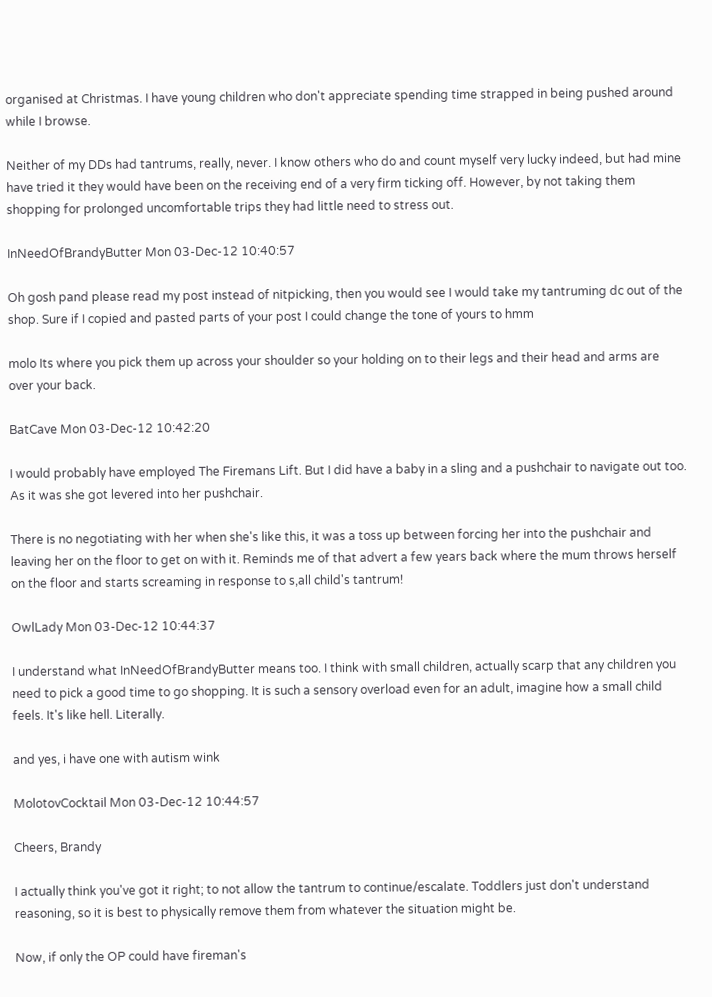organised at Christmas. I have young children who don't appreciate spending time strapped in being pushed around while I browse.

Neither of my DDs had tantrums, really, never. I know others who do and count myself very lucky indeed, but had mine have tried it they would have been on the receiving end of a very firm ticking off. However, by not taking them shopping for prolonged uncomfortable trips they had little need to stress out.

InNeedOfBrandyButter Mon 03-Dec-12 10:40:57

Oh gosh pand please read my post instead of nitpicking, then you would see I would take my tantruming dc out of the shop. Sure if I copied and pasted parts of your post I could change the tone of yours to hmm

molo Its where you pick them up across your shoulder so your holding on to their legs and their head and arms are over your back.

BatCave Mon 03-Dec-12 10:42:20

I would probably have employed The Firemans Lift. But I did have a baby in a sling and a pushchair to navigate out too. As it was she got levered into her pushchair.

There is no negotiating with her when she's like this, it was a toss up between forcing her into the pushchair and leaving her on the floor to get on with it. Reminds me of that advert a few years back where the mum throws herself on the floor and starts screaming in response to s,all child's tantrum!

OwlLady Mon 03-Dec-12 10:44:37

I understand what InNeedOfBrandyButter means too. I think with small children, actually scarp that any children you need to pick a good time to go shopping. It is such a sensory overload even for an adult, imagine how a small child feels. It's like hell. Literally.

and yes, i have one with autism wink

MolotovCocktail Mon 03-Dec-12 10:44:57

Cheers, Brandy

I actually think you've got it right; to not allow the tantrum to continue/escalate. Toddlers just don't understand reasoning, so it is best to physically remove them from whatever the situation might be.

Now, if only the OP could have fireman's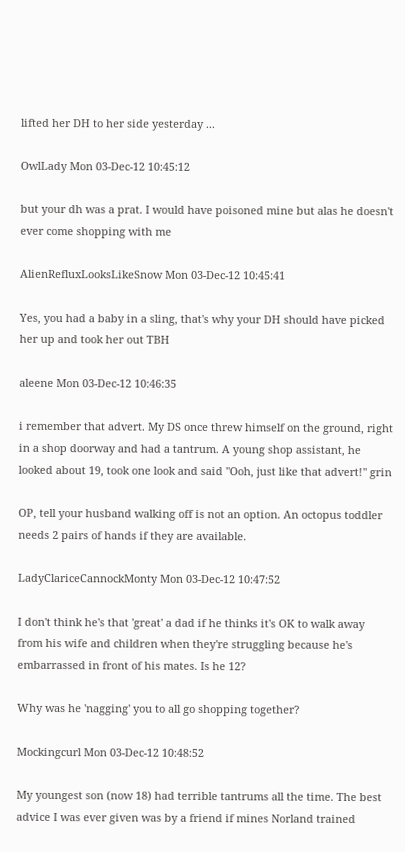lifted her DH to her side yesterday ...

OwlLady Mon 03-Dec-12 10:45:12

but your dh was a prat. I would have poisoned mine but alas he doesn't ever come shopping with me

AlienRefluxLooksLikeSnow Mon 03-Dec-12 10:45:41

Yes, you had a baby in a sling, that's why your DH should have picked her up and took her out TBH

aleene Mon 03-Dec-12 10:46:35

i remember that advert. My DS once threw himself on the ground, right in a shop doorway and had a tantrum. A young shop assistant, he looked about 19, took one look and said "Ooh, just like that advert!" grin

OP, tell your husband walking off is not an option. An octopus toddler needs 2 pairs of hands if they are available.

LadyClariceCannockMonty Mon 03-Dec-12 10:47:52

I don't think he's that 'great' a dad if he thinks it's OK to walk away from his wife and children when they're struggling because he's embarrassed in front of his mates. Is he 12?

Why was he 'nagging' you to all go shopping together?

Mockingcurl Mon 03-Dec-12 10:48:52

My youngest son (now 18) had terrible tantrums all the time. The best advice I was ever given was by a friend if mines Norland trained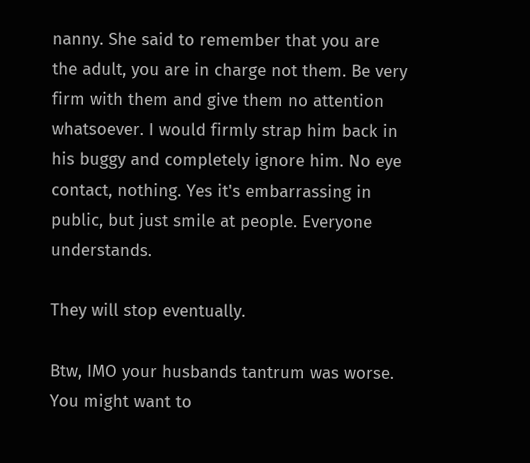nanny. She said to remember that you are the adult, you are in charge not them. Be very firm with them and give them no attention whatsoever. I would firmly strap him back in his buggy and completely ignore him. No eye contact, nothing. Yes it's embarrassing in public, but just smile at people. Everyone understands.

They will stop eventually.

Btw, IMO your husbands tantrum was worse. You might want to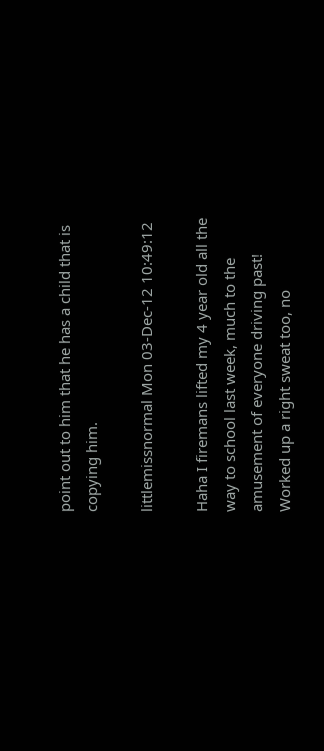point out to him that he has a child that is copying him.

littlemissnormal Mon 03-Dec-12 10:49:12

Haha I firemans lifted my 4 year old all the way to school last week, much to the amusement of everyone driving past! Worked up a right sweat too, no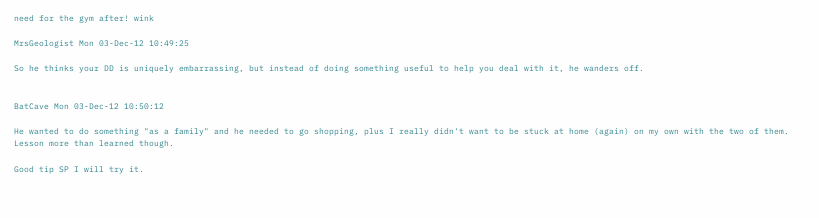need for the gym after! wink

MrsGeologist Mon 03-Dec-12 10:49:25

So he thinks your DD is uniquely embarrassing, but instead of doing something useful to help you deal with it, he wanders off.


BatCave Mon 03-Dec-12 10:50:12

He wanted to do something "as a family" and he needed to go shopping, plus I really didn't want to be stuck at home (again) on my own with the two of them. Lesson more than learned though.

Good tip SP I will try it.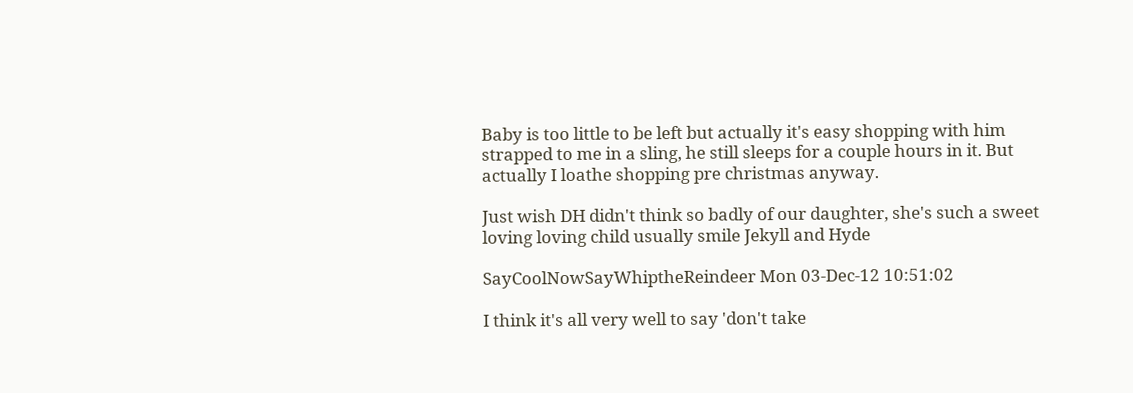Baby is too little to be left but actually it's easy shopping with him strapped to me in a sling, he still sleeps for a couple hours in it. But actually I loathe shopping pre christmas anyway.

Just wish DH didn't think so badly of our daughter, she's such a sweet loving loving child usually smile Jekyll and Hyde

SayCoolNowSayWhiptheReindeer Mon 03-Dec-12 10:51:02

I think it's all very well to say 'don't take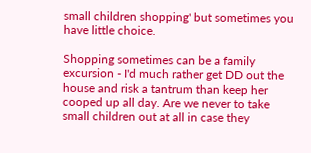small children shopping' but sometimes you have little choice.

Shopping sometimes can be a family excursion - I'd much rather get DD out the house and risk a tantrum than keep her cooped up all day. Are we never to take small children out at all in case they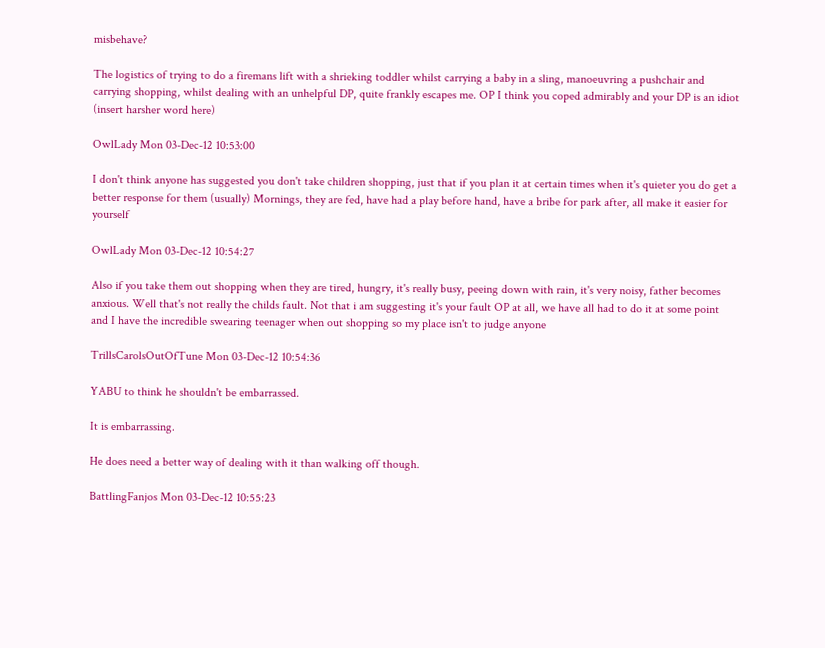misbehave?

The logistics of trying to do a firemans lift with a shrieking toddler whilst carrying a baby in a sling, manoeuvring a pushchair and carrying shopping, whilst dealing with an unhelpful DP, quite frankly escapes me. OP I think you coped admirably and your DP is an idiot (insert harsher word here)

OwlLady Mon 03-Dec-12 10:53:00

I don't think anyone has suggested you don't take children shopping, just that if you plan it at certain times when it's quieter you do get a better response for them (usually) Mornings, they are fed, have had a play before hand, have a bribe for park after, all make it easier for yourself

OwlLady Mon 03-Dec-12 10:54:27

Also if you take them out shopping when they are tired, hungry, it's really busy, peeing down with rain, it's very noisy, father becomes anxious. Well that's not really the childs fault. Not that i am suggesting it's your fault OP at all, we have all had to do it at some point and I have the incredible swearing teenager when out shopping so my place isn't to judge anyone

TrillsCarolsOutOfTune Mon 03-Dec-12 10:54:36

YABU to think he shouldn't be embarrassed.

It is embarrassing.

He does need a better way of dealing with it than walking off though.

BattlingFanjos Mon 03-Dec-12 10:55:23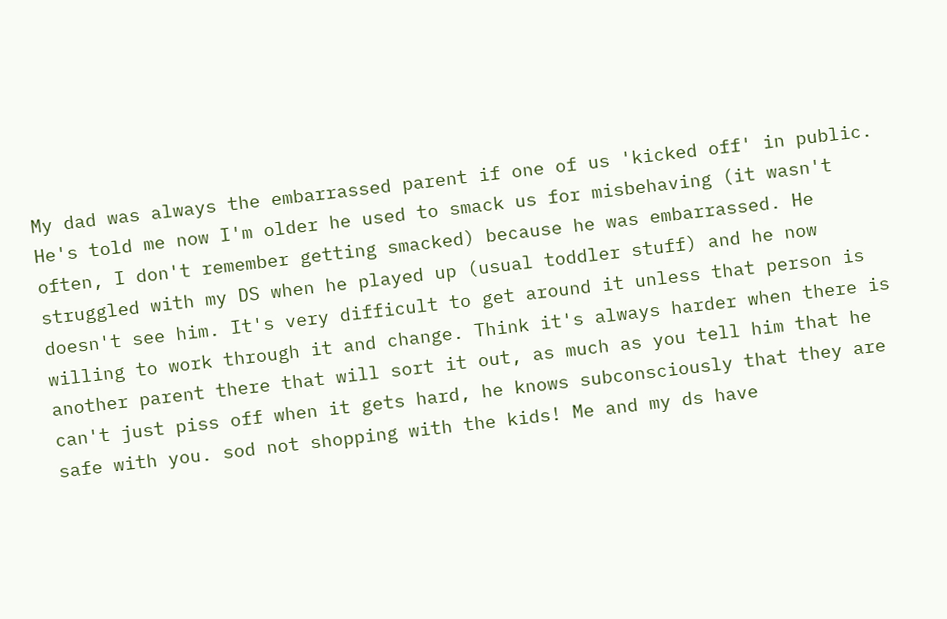My dad was always the embarrassed parent if one of us 'kicked off' in public. He's told me now I'm older he used to smack us for misbehaving (it wasn't often, I don't remember getting smacked) because he was embarrassed. He struggled with my DS when he played up (usual toddler stuff) and he now doesn't see him. It's very difficult to get around it unless that person is willing to work through it and change. Think it's always harder when there is another parent there that will sort it out, as much as you tell him that he can't just piss off when it gets hard, he knows subconsciously that they are safe with you. sod not shopping with the kids! Me and my ds have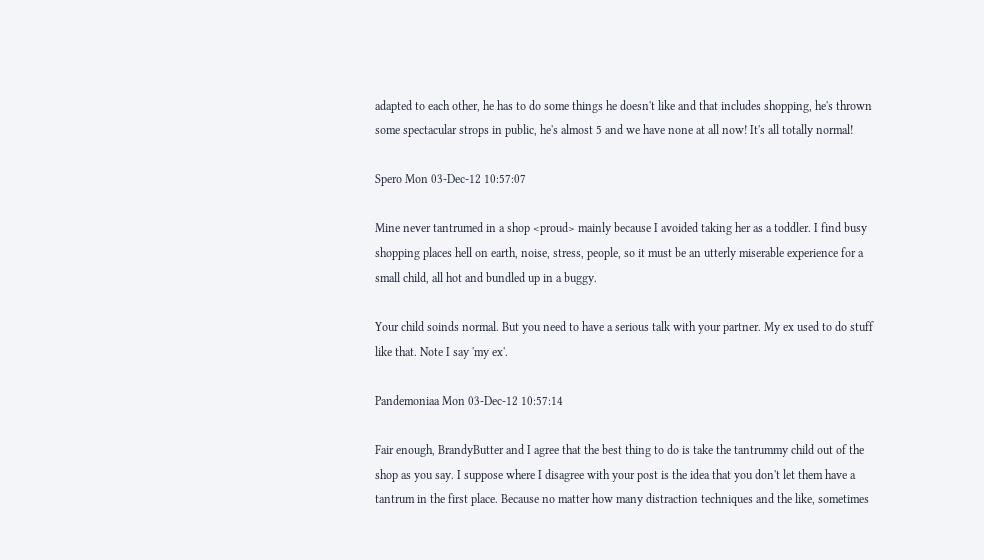adapted to each other, he has to do some things he doesn't like and that includes shopping, he's thrown some spectacular strops in public, he's almost 5 and we have none at all now! It's all totally normal!

Spero Mon 03-Dec-12 10:57:07

Mine never tantrumed in a shop <proud> mainly because I avoided taking her as a toddler. I find busy shopping places hell on earth, noise, stress, people, so it must be an utterly miserable experience for a small child, all hot and bundled up in a buggy.

Your child soinds normal. But you need to have a serious talk with your partner. My ex used to do stuff like that. Note I say 'my ex'.

Pandemoniaa Mon 03-Dec-12 10:57:14

Fair enough, BrandyButter and I agree that the best thing to do is take the tantrummy child out of the shop as you say. I suppose where I disagree with your post is the idea that you don't let them have a tantrum in the first place. Because no matter how many distraction techniques and the like, sometimes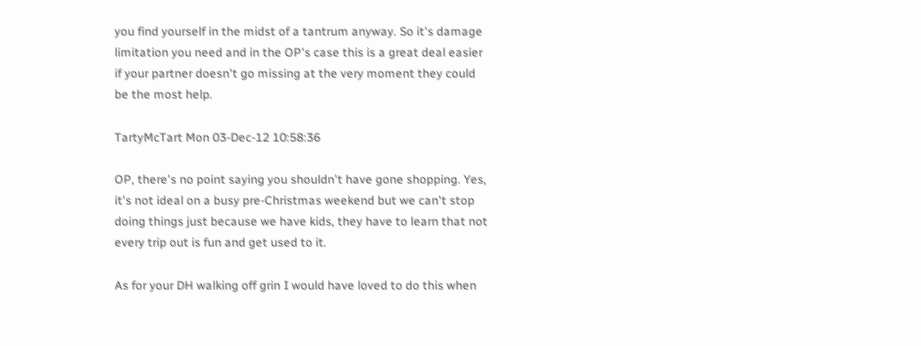you find yourself in the midst of a tantrum anyway. So it's damage limitation you need and in the OP's case this is a great deal easier if your partner doesn't go missing at the very moment they could be the most help.

TartyMcTart Mon 03-Dec-12 10:58:36

OP, there's no point saying you shouldn't have gone shopping. Yes, it's not ideal on a busy pre-Christmas weekend but we can't stop doing things just because we have kids, they have to learn that not every trip out is fun and get used to it.

As for your DH walking off grin I would have loved to do this when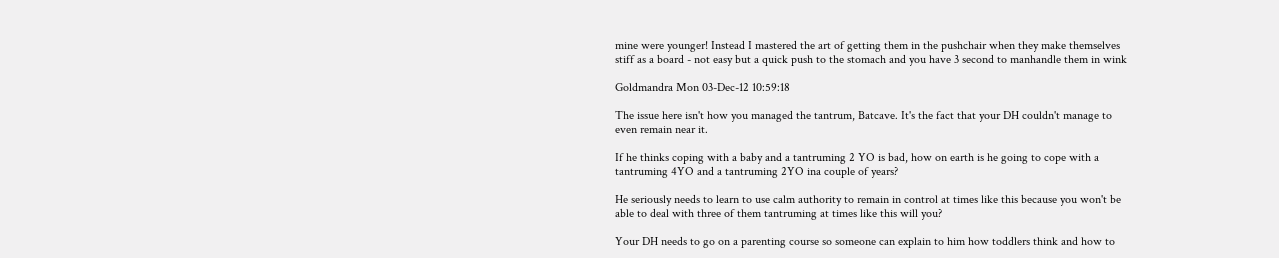mine were younger! Instead I mastered the art of getting them in the pushchair when they make themselves stiff as a board - not easy but a quick push to the stomach and you have 3 second to manhandle them in wink

Goldmandra Mon 03-Dec-12 10:59:18

The issue here isn't how you managed the tantrum, Batcave. It's the fact that your DH couldn't manage to even remain near it.

If he thinks coping with a baby and a tantruming 2 YO is bad, how on earth is he going to cope with a tantruming 4YO and a tantruming 2YO ina couple of years?

He seriously needs to learn to use calm authority to remain in control at times like this because you won't be able to deal with three of them tantruming at times like this will you?

Your DH needs to go on a parenting course so someone can explain to him how toddlers think and how to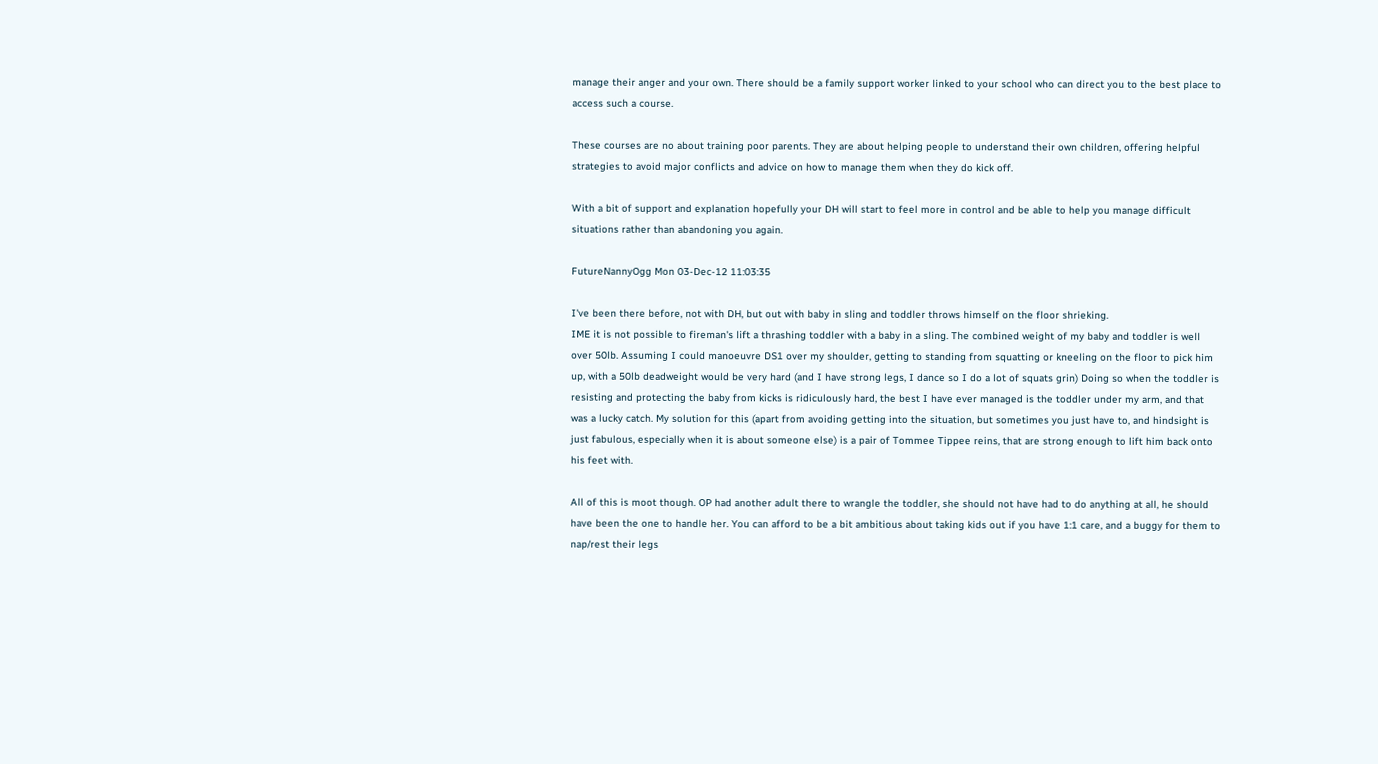manage their anger and your own. There should be a family support worker linked to your school who can direct you to the best place to access such a course.

These courses are no about training poor parents. They are about helping people to understand their own children, offering helpful strategies to avoid major conflicts and advice on how to manage them when they do kick off.

With a bit of support and explanation hopefully your DH will start to feel more in control and be able to help you manage difficult situations rather than abandoning you again.

FutureNannyOgg Mon 03-Dec-12 11:03:35

I've been there before, not with DH, but out with baby in sling and toddler throws himself on the floor shrieking.
IME it is not possible to fireman's lift a thrashing toddler with a baby in a sling. The combined weight of my baby and toddler is well over 50lb. Assuming I could manoeuvre DS1 over my shoulder, getting to standing from squatting or kneeling on the floor to pick him up, with a 50lb deadweight would be very hard (and I have strong legs, I dance so I do a lot of squats grin) Doing so when the toddler is resisting and protecting the baby from kicks is ridiculously hard, the best I have ever managed is the toddler under my arm, and that was a lucky catch. My solution for this (apart from avoiding getting into the situation, but sometimes you just have to, and hindsight is just fabulous, especially when it is about someone else) is a pair of Tommee Tippee reins, that are strong enough to lift him back onto his feet with.

All of this is moot though. OP had another adult there to wrangle the toddler, she should not have had to do anything at all, he should have been the one to handle her. You can afford to be a bit ambitious about taking kids out if you have 1:1 care, and a buggy for them to nap/rest their legs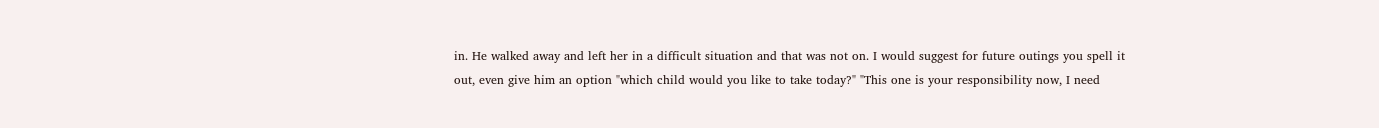in. He walked away and left her in a difficult situation and that was not on. I would suggest for future outings you spell it out, even give him an option "which child would you like to take today?" "This one is your responsibility now, I need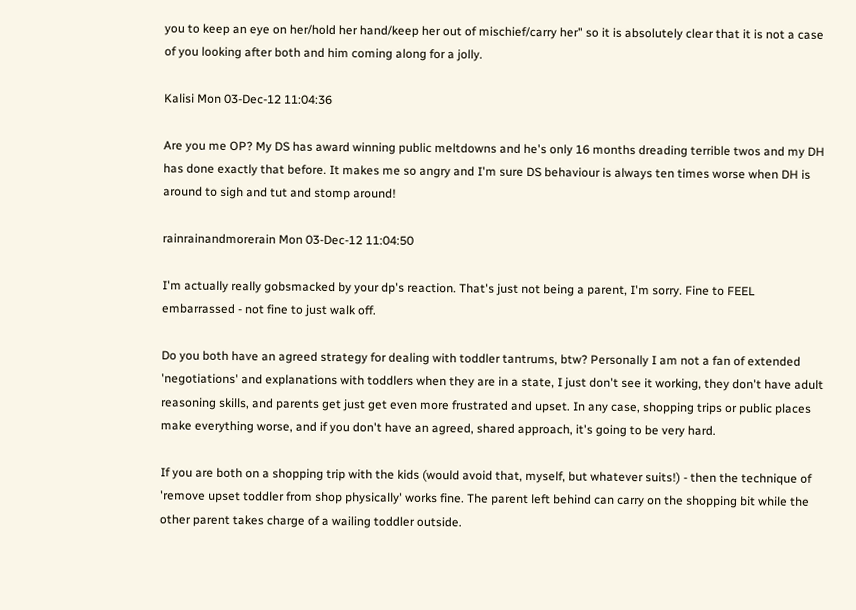you to keep an eye on her/hold her hand/keep her out of mischief/carry her" so it is absolutely clear that it is not a case of you looking after both and him coming along for a jolly.

Kalisi Mon 03-Dec-12 11:04:36

Are you me OP? My DS has award winning public meltdowns and he's only 16 months dreading terrible twos and my DH has done exactly that before. It makes me so angry and I'm sure DS behaviour is always ten times worse when DH is around to sigh and tut and stomp around!

rainrainandmorerain Mon 03-Dec-12 11:04:50

I'm actually really gobsmacked by your dp's reaction. That's just not being a parent, I'm sorry. Fine to FEEL embarrassed - not fine to just walk off.

Do you both have an agreed strategy for dealing with toddler tantrums, btw? Personally I am not a fan of extended 'negotiations' and explanations with toddlers when they are in a state, I just don't see it working, they don't have adult reasoning skills, and parents get just get even more frustrated and upset. In any case, shopping trips or public places make everything worse, and if you don't have an agreed, shared approach, it's going to be very hard.

If you are both on a shopping trip with the kids (would avoid that, myself, but whatever suits!) - then the technique of 'remove upset toddler from shop physically' works fine. The parent left behind can carry on the shopping bit while the other parent takes charge of a wailing toddler outside.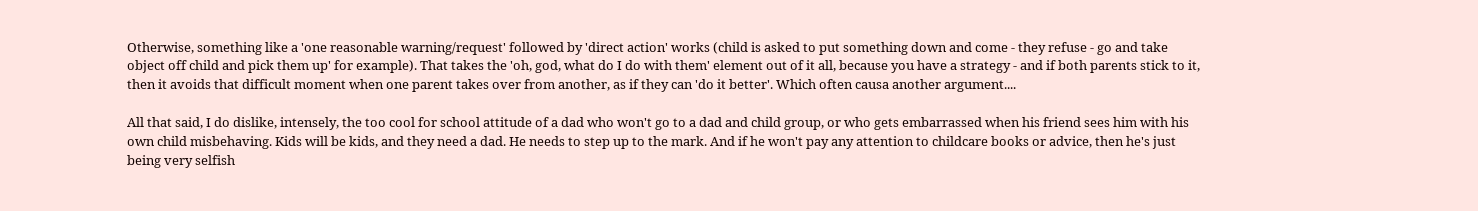Otherwise, something like a 'one reasonable warning/request' followed by 'direct action' works (child is asked to put something down and come - they refuse - go and take object off child and pick them up' for example). That takes the 'oh, god, what do I do with them' element out of it all, because you have a strategy - and if both parents stick to it, then it avoids that difficult moment when one parent takes over from another, as if they can 'do it better'. Which often causa another argument....

All that said, I do dislike, intensely, the too cool for school attitude of a dad who won't go to a dad and child group, or who gets embarrassed when his friend sees him with his own child misbehaving. Kids will be kids, and they need a dad. He needs to step up to the mark. And if he won't pay any attention to childcare books or advice, then he's just being very selfish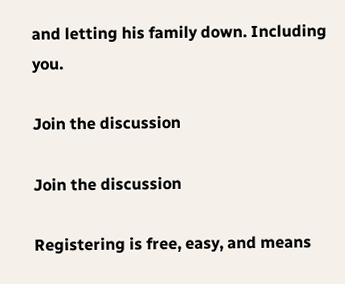and letting his family down. Including you.

Join the discussion

Join the discussion

Registering is free, easy, and means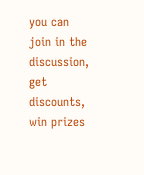you can join in the discussion, get discounts, win prizes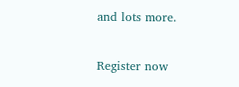and lots more.

Register now